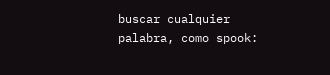buscar cualquier palabra, como spook: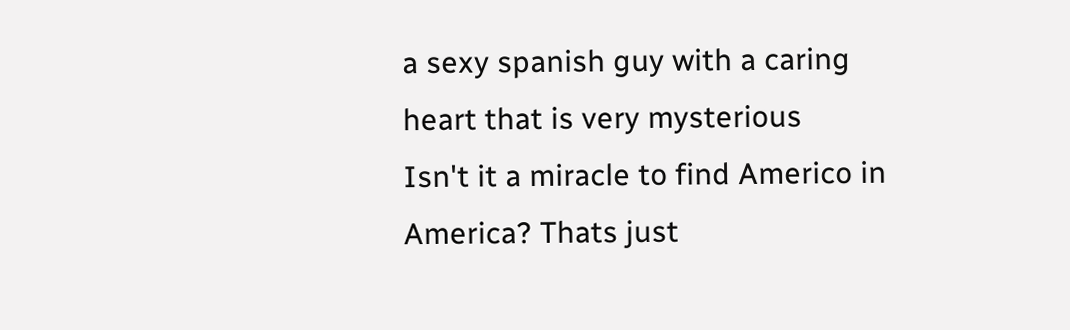a sexy spanish guy with a caring heart that is very mysterious
Isn't it a miracle to find Americo in America? Thats just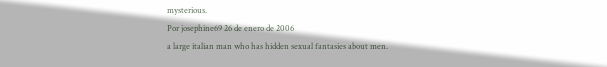mysterious.
Por josephine69 26 de enero de 2006
a large italian man who has hidden sexual fantasies about men.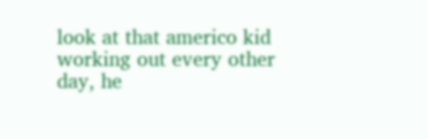look at that americo kid working out every other day, he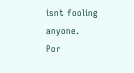isnt fooling anyone.
Por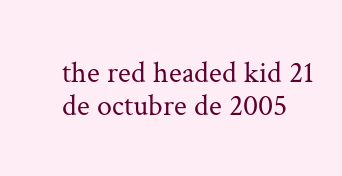the red headed kid 21 de octubre de 2005